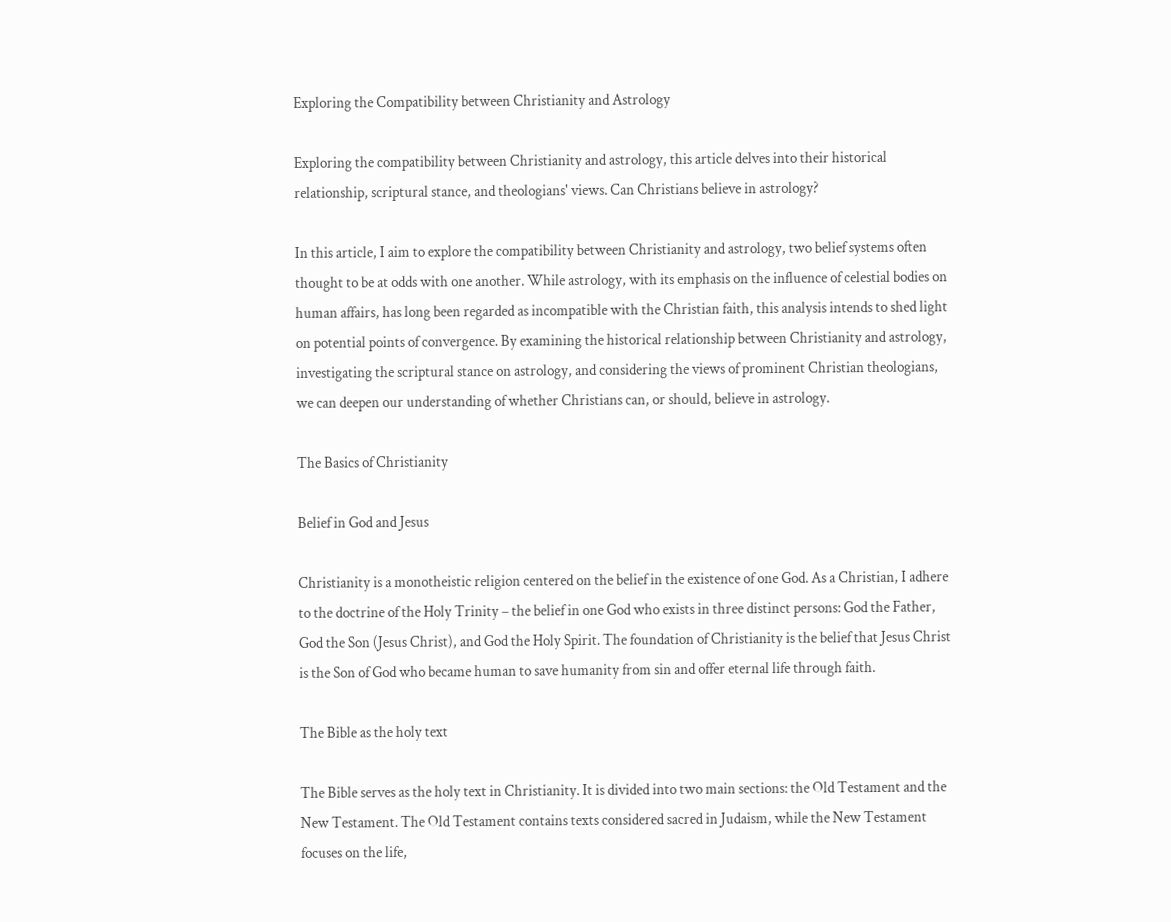Exploring the Compatibility between Christianity and Astrology

Exploring the compatibility between Christianity and astrology, this article delves into their historical relationship, scriptural stance, and theologians' views. Can Christians believe in astrology?

In this article, I aim to explore the compatibility between Christianity and astrology, two belief systems often thought to be at odds with one another. While astrology, with its emphasis on the influence of celestial bodies on human affairs, has long been regarded as incompatible with the Christian faith, this analysis intends to shed light on potential points of convergence. By examining the historical relationship between Christianity and astrology, investigating the scriptural stance on astrology, and considering the views of prominent Christian theologians, we can deepen our understanding of whether Christians can, or should, believe in astrology.

The Basics of Christianity

Belief in God and Jesus

Christianity is a monotheistic religion centered on the belief in the existence of one God. As a Christian, I adhere to the doctrine of the Holy Trinity – the belief in one God who exists in three distinct persons: God the Father, God the Son (Jesus Christ), and God the Holy Spirit. The foundation of Christianity is the belief that Jesus Christ is the Son of God who became human to save humanity from sin and offer eternal life through faith.

The Bible as the holy text

The Bible serves as the holy text in Christianity. It is divided into two main sections: the Old Testament and the New Testament. The Old Testament contains texts considered sacred in Judaism, while the New Testament focuses on the life,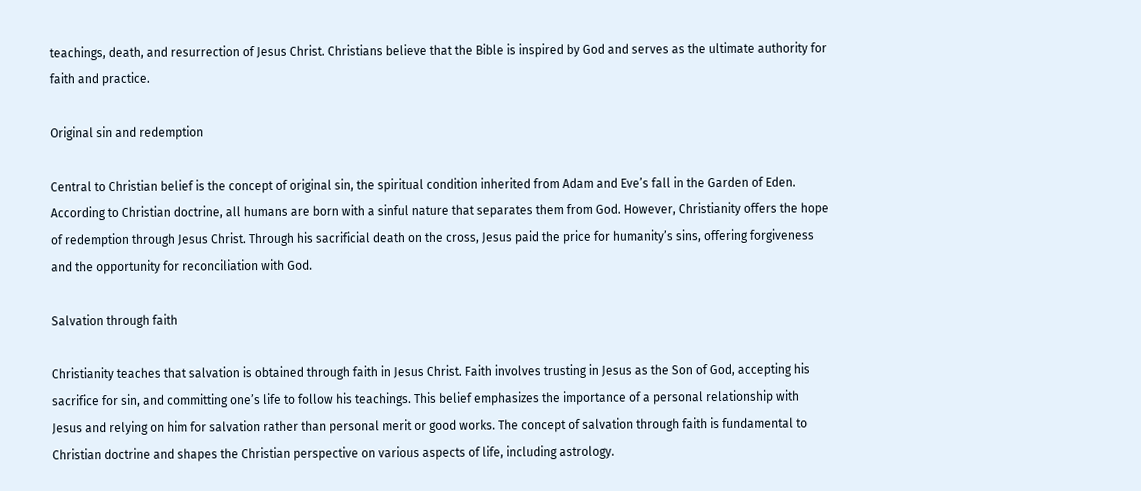teachings, death, and resurrection of Jesus Christ. Christians believe that the Bible is inspired by God and serves as the ultimate authority for faith and practice.

Original sin and redemption

Central to Christian belief is the concept of original sin, the spiritual condition inherited from Adam and Eve’s fall in the Garden of Eden. According to Christian doctrine, all humans are born with a sinful nature that separates them from God. However, Christianity offers the hope of redemption through Jesus Christ. Through his sacrificial death on the cross, Jesus paid the price for humanity’s sins, offering forgiveness and the opportunity for reconciliation with God.

Salvation through faith

Christianity teaches that salvation is obtained through faith in Jesus Christ. Faith involves trusting in Jesus as the Son of God, accepting his sacrifice for sin, and committing one’s life to follow his teachings. This belief emphasizes the importance of a personal relationship with Jesus and relying on him for salvation rather than personal merit or good works. The concept of salvation through faith is fundamental to Christian doctrine and shapes the Christian perspective on various aspects of life, including astrology.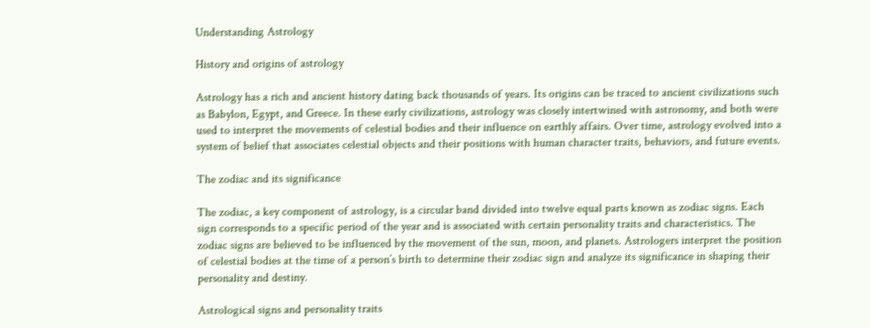Understanding Astrology

History and origins of astrology

Astrology has a rich and ancient history dating back thousands of years. Its origins can be traced to ancient civilizations such as Babylon, Egypt, and Greece. In these early civilizations, astrology was closely intertwined with astronomy, and both were used to interpret the movements of celestial bodies and their influence on earthly affairs. Over time, astrology evolved into a system of belief that associates celestial objects and their positions with human character traits, behaviors, and future events.

The zodiac and its significance

The zodiac, a key component of astrology, is a circular band divided into twelve equal parts known as zodiac signs. Each sign corresponds to a specific period of the year and is associated with certain personality traits and characteristics. The zodiac signs are believed to be influenced by the movement of the sun, moon, and planets. Astrologers interpret the position of celestial bodies at the time of a person’s birth to determine their zodiac sign and analyze its significance in shaping their personality and destiny.

Astrological signs and personality traits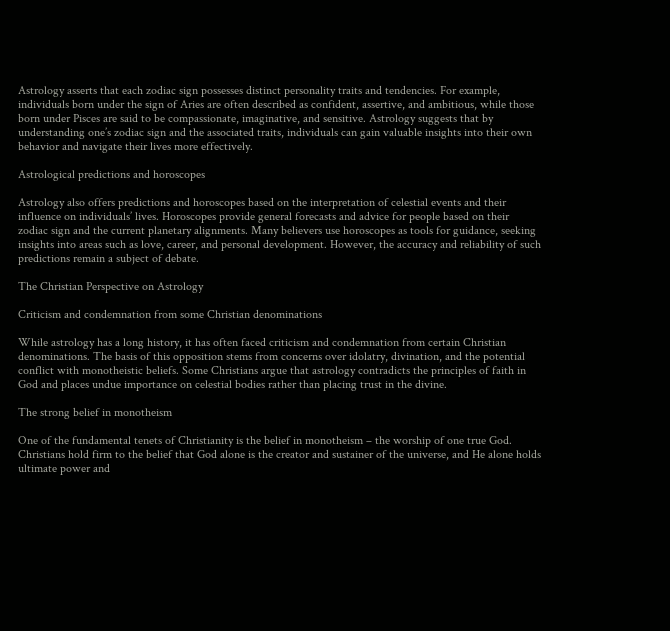Astrology asserts that each zodiac sign possesses distinct personality traits and tendencies. For example, individuals born under the sign of Aries are often described as confident, assertive, and ambitious, while those born under Pisces are said to be compassionate, imaginative, and sensitive. Astrology suggests that by understanding one’s zodiac sign and the associated traits, individuals can gain valuable insights into their own behavior and navigate their lives more effectively.

Astrological predictions and horoscopes

Astrology also offers predictions and horoscopes based on the interpretation of celestial events and their influence on individuals’ lives. Horoscopes provide general forecasts and advice for people based on their zodiac sign and the current planetary alignments. Many believers use horoscopes as tools for guidance, seeking insights into areas such as love, career, and personal development. However, the accuracy and reliability of such predictions remain a subject of debate.

The Christian Perspective on Astrology

Criticism and condemnation from some Christian denominations

While astrology has a long history, it has often faced criticism and condemnation from certain Christian denominations. The basis of this opposition stems from concerns over idolatry, divination, and the potential conflict with monotheistic beliefs. Some Christians argue that astrology contradicts the principles of faith in God and places undue importance on celestial bodies rather than placing trust in the divine.

The strong belief in monotheism

One of the fundamental tenets of Christianity is the belief in monotheism – the worship of one true God. Christians hold firm to the belief that God alone is the creator and sustainer of the universe, and He alone holds ultimate power and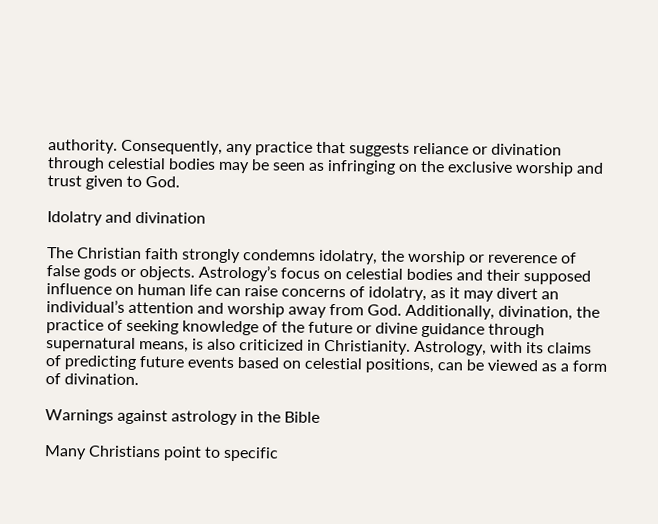authority. Consequently, any practice that suggests reliance or divination through celestial bodies may be seen as infringing on the exclusive worship and trust given to God.

Idolatry and divination

The Christian faith strongly condemns idolatry, the worship or reverence of false gods or objects. Astrology’s focus on celestial bodies and their supposed influence on human life can raise concerns of idolatry, as it may divert an individual’s attention and worship away from God. Additionally, divination, the practice of seeking knowledge of the future or divine guidance through supernatural means, is also criticized in Christianity. Astrology, with its claims of predicting future events based on celestial positions, can be viewed as a form of divination.

Warnings against astrology in the Bible

Many Christians point to specific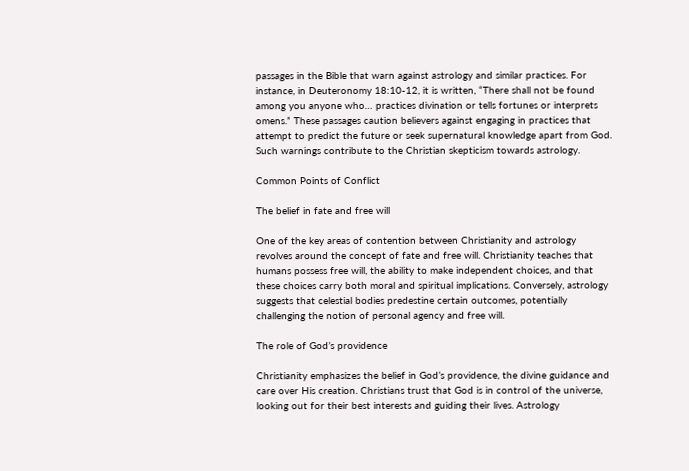passages in the Bible that warn against astrology and similar practices. For instance, in Deuteronomy 18:10-12, it is written, “There shall not be found among you anyone who… practices divination or tells fortunes or interprets omens.” These passages caution believers against engaging in practices that attempt to predict the future or seek supernatural knowledge apart from God. Such warnings contribute to the Christian skepticism towards astrology.

Common Points of Conflict

The belief in fate and free will

One of the key areas of contention between Christianity and astrology revolves around the concept of fate and free will. Christianity teaches that humans possess free will, the ability to make independent choices, and that these choices carry both moral and spiritual implications. Conversely, astrology suggests that celestial bodies predestine certain outcomes, potentially challenging the notion of personal agency and free will.

The role of God’s providence

Christianity emphasizes the belief in God’s providence, the divine guidance and care over His creation. Christians trust that God is in control of the universe, looking out for their best interests and guiding their lives. Astrology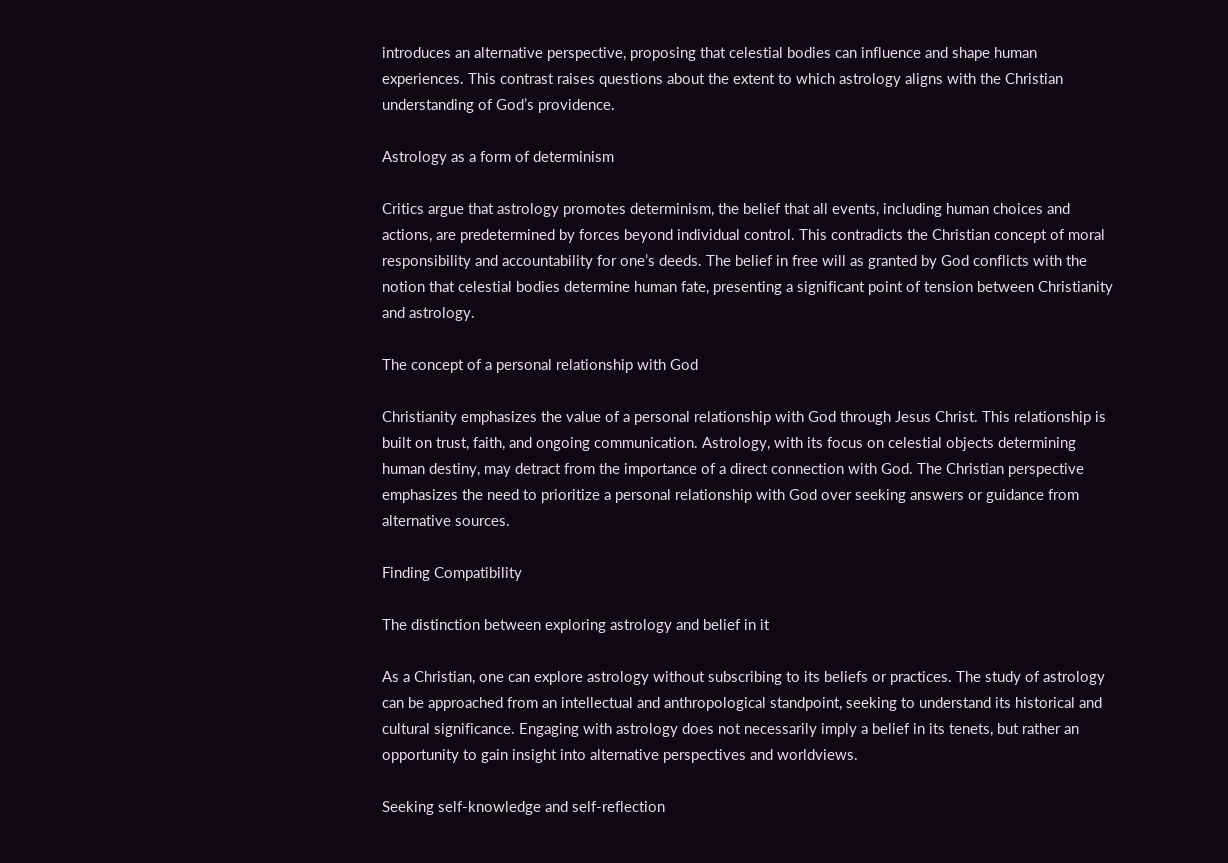introduces an alternative perspective, proposing that celestial bodies can influence and shape human experiences. This contrast raises questions about the extent to which astrology aligns with the Christian understanding of God’s providence.

Astrology as a form of determinism

Critics argue that astrology promotes determinism, the belief that all events, including human choices and actions, are predetermined by forces beyond individual control. This contradicts the Christian concept of moral responsibility and accountability for one’s deeds. The belief in free will as granted by God conflicts with the notion that celestial bodies determine human fate, presenting a significant point of tension between Christianity and astrology.

The concept of a personal relationship with God

Christianity emphasizes the value of a personal relationship with God through Jesus Christ. This relationship is built on trust, faith, and ongoing communication. Astrology, with its focus on celestial objects determining human destiny, may detract from the importance of a direct connection with God. The Christian perspective emphasizes the need to prioritize a personal relationship with God over seeking answers or guidance from alternative sources.

Finding Compatibility

The distinction between exploring astrology and belief in it

As a Christian, one can explore astrology without subscribing to its beliefs or practices. The study of astrology can be approached from an intellectual and anthropological standpoint, seeking to understand its historical and cultural significance. Engaging with astrology does not necessarily imply a belief in its tenets, but rather an opportunity to gain insight into alternative perspectives and worldviews.

Seeking self-knowledge and self-reflection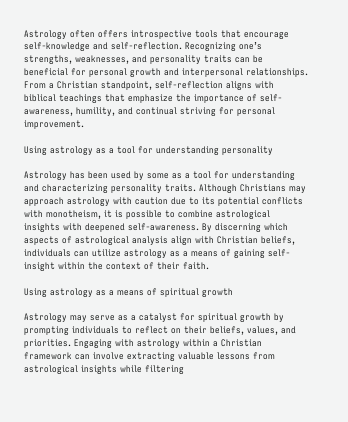Astrology often offers introspective tools that encourage self-knowledge and self-reflection. Recognizing one’s strengths, weaknesses, and personality traits can be beneficial for personal growth and interpersonal relationships. From a Christian standpoint, self-reflection aligns with biblical teachings that emphasize the importance of self-awareness, humility, and continual striving for personal improvement.

Using astrology as a tool for understanding personality

Astrology has been used by some as a tool for understanding and characterizing personality traits. Although Christians may approach astrology with caution due to its potential conflicts with monotheism, it is possible to combine astrological insights with deepened self-awareness. By discerning which aspects of astrological analysis align with Christian beliefs, individuals can utilize astrology as a means of gaining self-insight within the context of their faith.

Using astrology as a means of spiritual growth

Astrology may serve as a catalyst for spiritual growth by prompting individuals to reflect on their beliefs, values, and priorities. Engaging with astrology within a Christian framework can involve extracting valuable lessons from astrological insights while filtering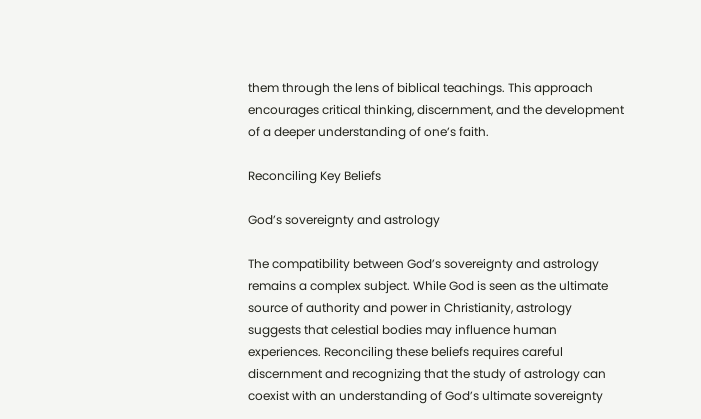them through the lens of biblical teachings. This approach encourages critical thinking, discernment, and the development of a deeper understanding of one’s faith.

Reconciling Key Beliefs

God’s sovereignty and astrology

The compatibility between God’s sovereignty and astrology remains a complex subject. While God is seen as the ultimate source of authority and power in Christianity, astrology suggests that celestial bodies may influence human experiences. Reconciling these beliefs requires careful discernment and recognizing that the study of astrology can coexist with an understanding of God’s ultimate sovereignty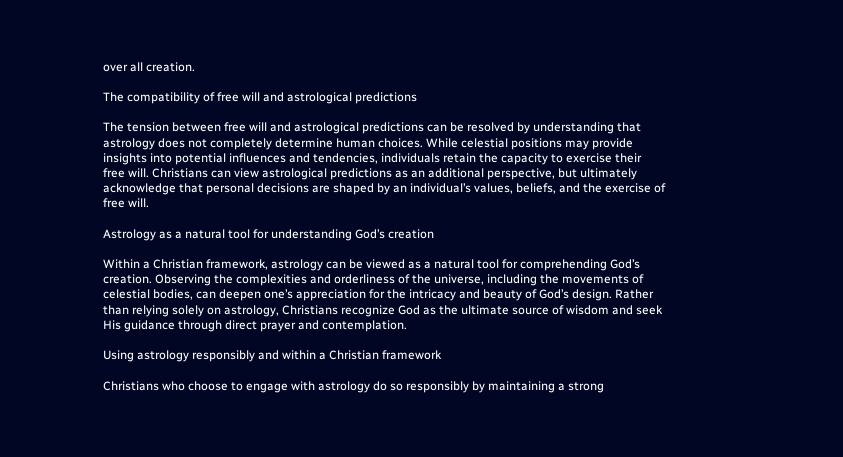over all creation.

The compatibility of free will and astrological predictions

The tension between free will and astrological predictions can be resolved by understanding that astrology does not completely determine human choices. While celestial positions may provide insights into potential influences and tendencies, individuals retain the capacity to exercise their free will. Christians can view astrological predictions as an additional perspective, but ultimately acknowledge that personal decisions are shaped by an individual’s values, beliefs, and the exercise of free will.

Astrology as a natural tool for understanding God’s creation

Within a Christian framework, astrology can be viewed as a natural tool for comprehending God’s creation. Observing the complexities and orderliness of the universe, including the movements of celestial bodies, can deepen one’s appreciation for the intricacy and beauty of God’s design. Rather than relying solely on astrology, Christians recognize God as the ultimate source of wisdom and seek His guidance through direct prayer and contemplation.

Using astrology responsibly and within a Christian framework

Christians who choose to engage with astrology do so responsibly by maintaining a strong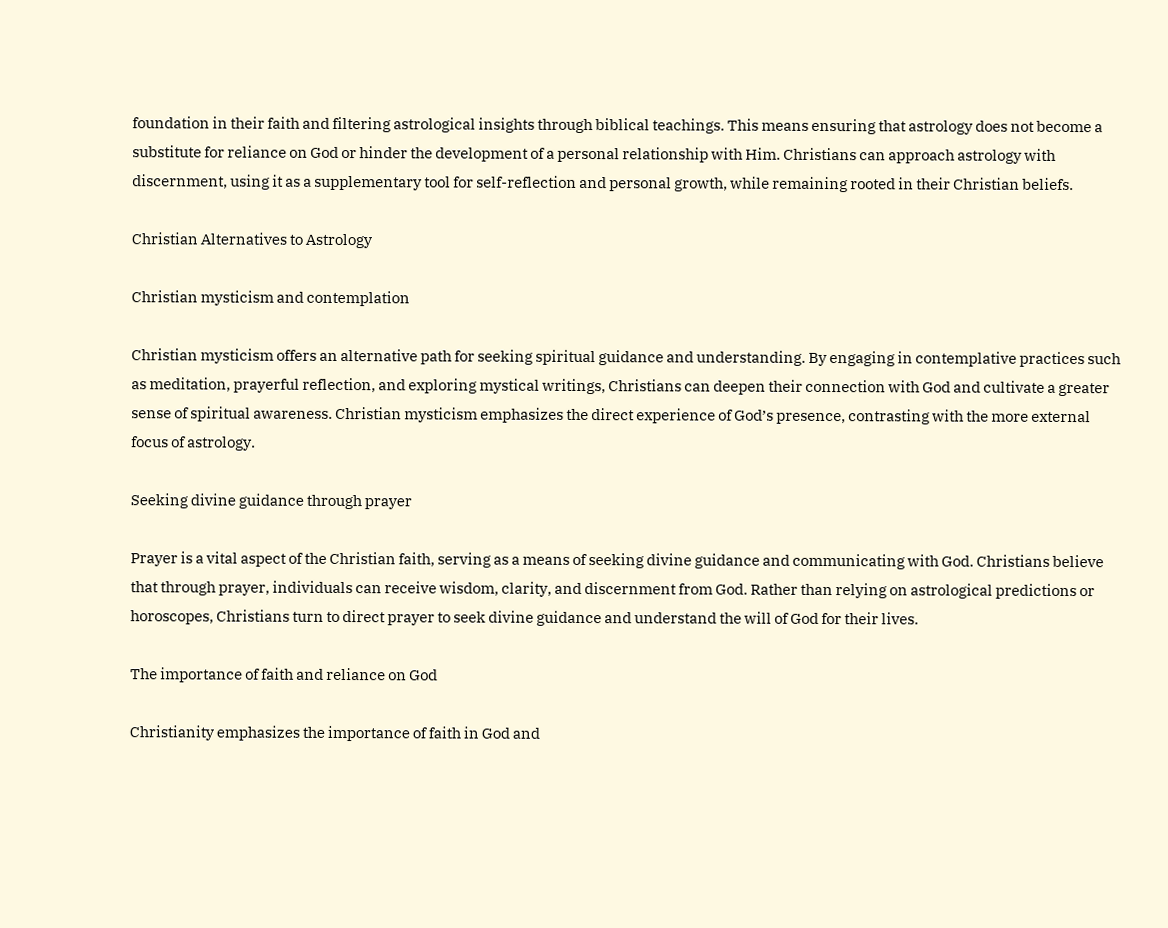foundation in their faith and filtering astrological insights through biblical teachings. This means ensuring that astrology does not become a substitute for reliance on God or hinder the development of a personal relationship with Him. Christians can approach astrology with discernment, using it as a supplementary tool for self-reflection and personal growth, while remaining rooted in their Christian beliefs.

Christian Alternatives to Astrology

Christian mysticism and contemplation

Christian mysticism offers an alternative path for seeking spiritual guidance and understanding. By engaging in contemplative practices such as meditation, prayerful reflection, and exploring mystical writings, Christians can deepen their connection with God and cultivate a greater sense of spiritual awareness. Christian mysticism emphasizes the direct experience of God’s presence, contrasting with the more external focus of astrology.

Seeking divine guidance through prayer

Prayer is a vital aspect of the Christian faith, serving as a means of seeking divine guidance and communicating with God. Christians believe that through prayer, individuals can receive wisdom, clarity, and discernment from God. Rather than relying on astrological predictions or horoscopes, Christians turn to direct prayer to seek divine guidance and understand the will of God for their lives.

The importance of faith and reliance on God

Christianity emphasizes the importance of faith in God and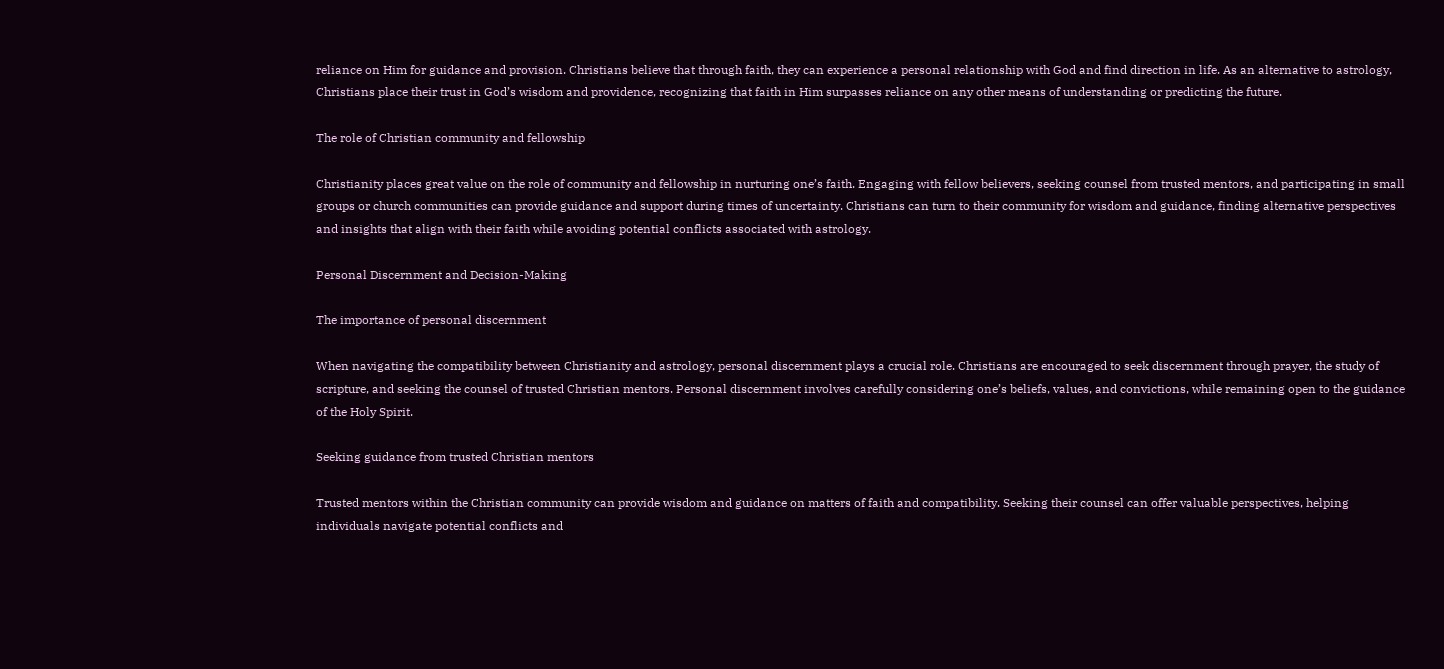reliance on Him for guidance and provision. Christians believe that through faith, they can experience a personal relationship with God and find direction in life. As an alternative to astrology, Christians place their trust in God’s wisdom and providence, recognizing that faith in Him surpasses reliance on any other means of understanding or predicting the future.

The role of Christian community and fellowship

Christianity places great value on the role of community and fellowship in nurturing one’s faith. Engaging with fellow believers, seeking counsel from trusted mentors, and participating in small groups or church communities can provide guidance and support during times of uncertainty. Christians can turn to their community for wisdom and guidance, finding alternative perspectives and insights that align with their faith while avoiding potential conflicts associated with astrology.

Personal Discernment and Decision-Making

The importance of personal discernment

When navigating the compatibility between Christianity and astrology, personal discernment plays a crucial role. Christians are encouraged to seek discernment through prayer, the study of scripture, and seeking the counsel of trusted Christian mentors. Personal discernment involves carefully considering one’s beliefs, values, and convictions, while remaining open to the guidance of the Holy Spirit.

Seeking guidance from trusted Christian mentors

Trusted mentors within the Christian community can provide wisdom and guidance on matters of faith and compatibility. Seeking their counsel can offer valuable perspectives, helping individuals navigate potential conflicts and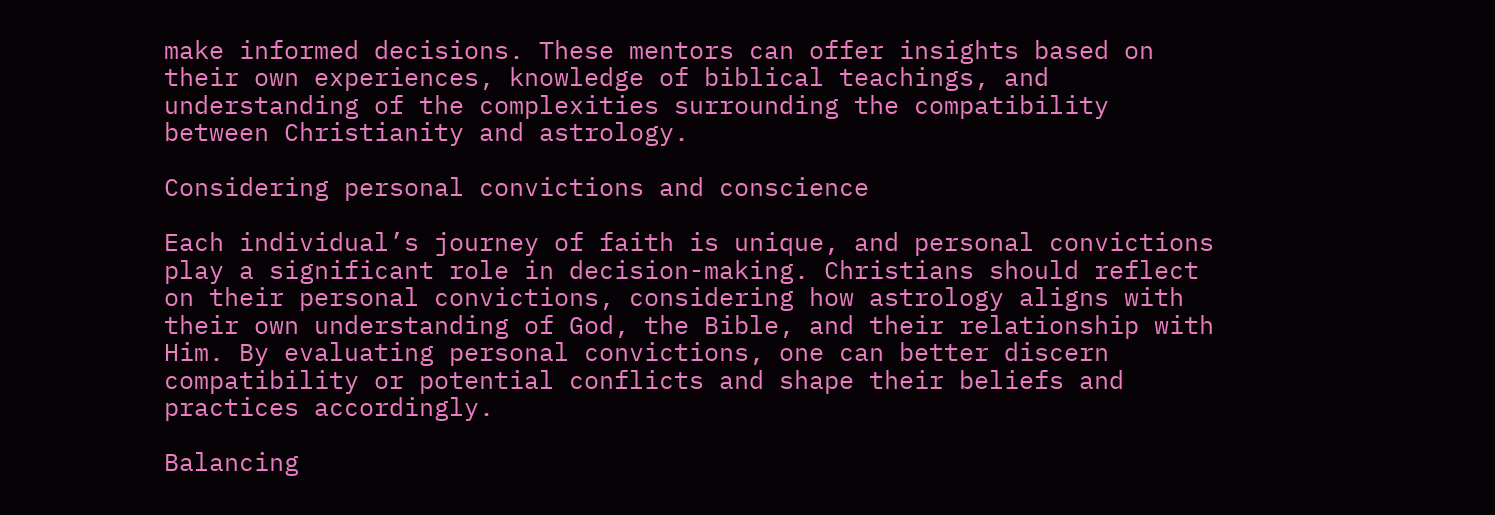make informed decisions. These mentors can offer insights based on their own experiences, knowledge of biblical teachings, and understanding of the complexities surrounding the compatibility between Christianity and astrology.

Considering personal convictions and conscience

Each individual’s journey of faith is unique, and personal convictions play a significant role in decision-making. Christians should reflect on their personal convictions, considering how astrology aligns with their own understanding of God, the Bible, and their relationship with Him. By evaluating personal convictions, one can better discern compatibility or potential conflicts and shape their beliefs and practices accordingly.

Balancing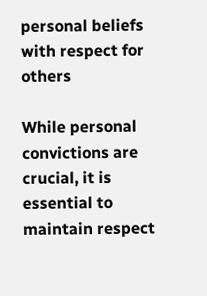personal beliefs with respect for others

While personal convictions are crucial, it is essential to maintain respect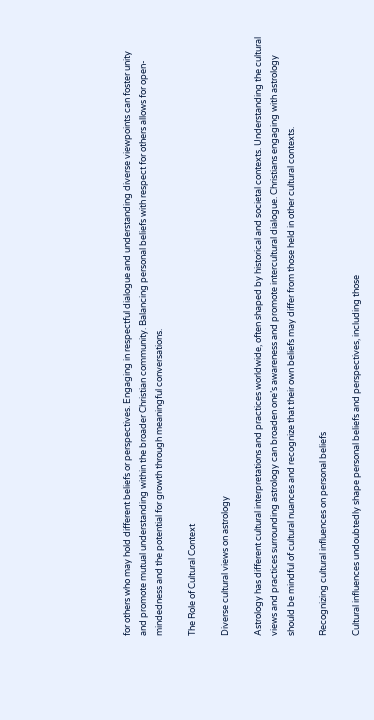for others who may hold different beliefs or perspectives. Engaging in respectful dialogue and understanding diverse viewpoints can foster unity and promote mutual understanding within the broader Christian community. Balancing personal beliefs with respect for others allows for open-mindedness and the potential for growth through meaningful conversations.

The Role of Cultural Context

Diverse cultural views on astrology

Astrology has different cultural interpretations and practices worldwide, often shaped by historical and societal contexts. Understanding the cultural views and practices surrounding astrology can broaden one’s awareness and promote intercultural dialogue. Christians engaging with astrology should be mindful of cultural nuances and recognize that their own beliefs may differ from those held in other cultural contexts.

Recognizing cultural influences on personal beliefs

Cultural influences undoubtedly shape personal beliefs and perspectives, including those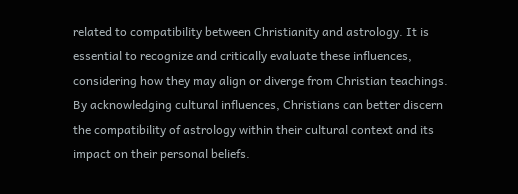related to compatibility between Christianity and astrology. It is essential to recognize and critically evaluate these influences, considering how they may align or diverge from Christian teachings. By acknowledging cultural influences, Christians can better discern the compatibility of astrology within their cultural context and its impact on their personal beliefs.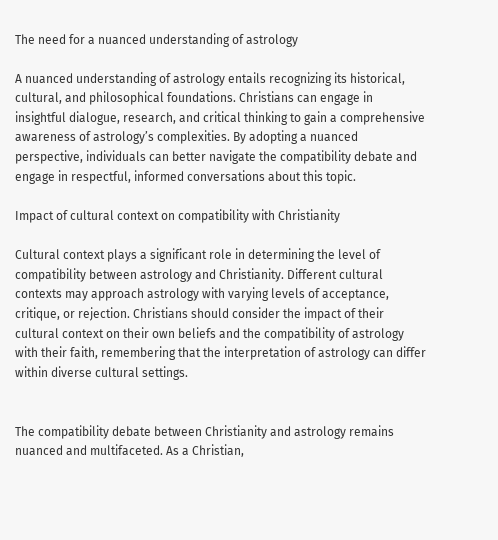The need for a nuanced understanding of astrology

A nuanced understanding of astrology entails recognizing its historical, cultural, and philosophical foundations. Christians can engage in insightful dialogue, research, and critical thinking to gain a comprehensive awareness of astrology’s complexities. By adopting a nuanced perspective, individuals can better navigate the compatibility debate and engage in respectful, informed conversations about this topic.

Impact of cultural context on compatibility with Christianity

Cultural context plays a significant role in determining the level of compatibility between astrology and Christianity. Different cultural contexts may approach astrology with varying levels of acceptance, critique, or rejection. Christians should consider the impact of their cultural context on their own beliefs and the compatibility of astrology with their faith, remembering that the interpretation of astrology can differ within diverse cultural settings.


The compatibility debate between Christianity and astrology remains nuanced and multifaceted. As a Christian,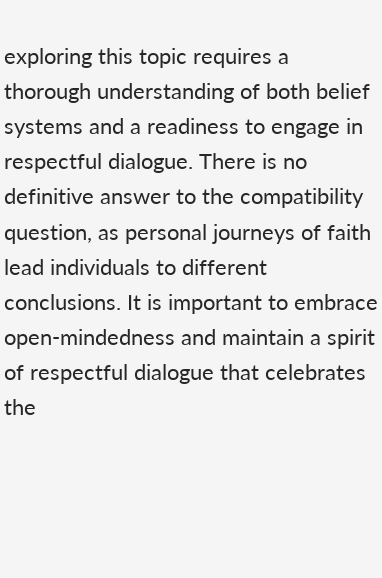exploring this topic requires a thorough understanding of both belief systems and a readiness to engage in respectful dialogue. There is no definitive answer to the compatibility question, as personal journeys of faith lead individuals to different conclusions. It is important to embrace open-mindedness and maintain a spirit of respectful dialogue that celebrates the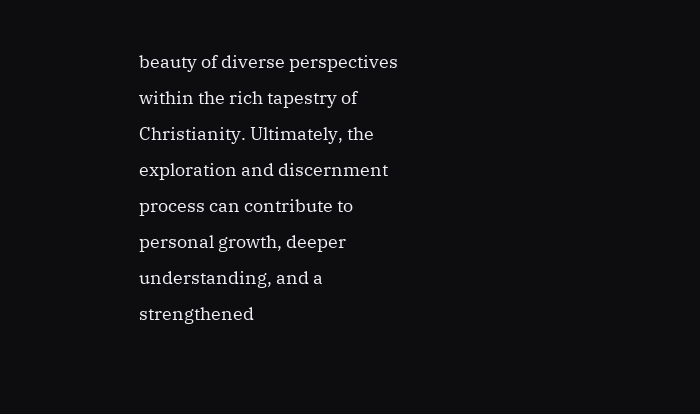beauty of diverse perspectives within the rich tapestry of Christianity. Ultimately, the exploration and discernment process can contribute to personal growth, deeper understanding, and a strengthened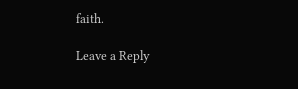faith.

Leave a Reply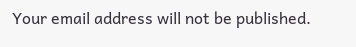Your email address will not be published.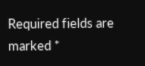Required fields are marked *